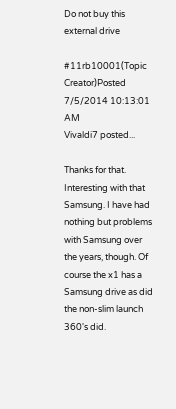Do not buy this external drive

#11rb10001(Topic Creator)Posted 7/5/2014 10:13:01 AM
Vivaldi7 posted...

Thanks for that. Interesting with that Samsung. I have had nothing but problems with Samsung over the years, though. Of course the x1 has a Samsung drive as did the non-slim launch 360's did.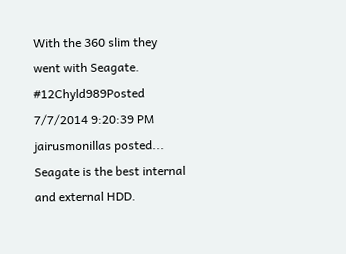With the 360 slim they went with Seagate.
#12Chyld989Posted 7/7/2014 9:20:39 PM
jairusmonillas posted...
Seagate is the best internal and external HDD.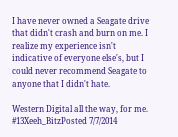I have never owned a Seagate drive that didn't crash and burn on me. I realize my experience isn't indicative of everyone else's, but I could never recommend Seagate to anyone that I didn't hate.

Western Digital all the way, for me.
#13Xeeh_BitzPosted 7/7/2014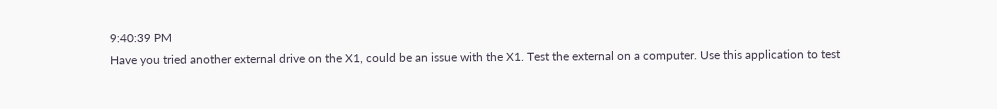9:40:39 PM
Have you tried another external drive on the X1, could be an issue with the X1. Test the external on a computer. Use this application to test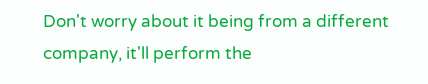Don't worry about it being from a different company, it'll perform the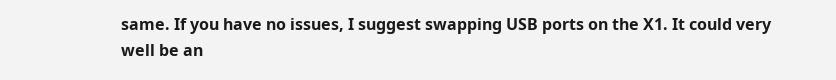same. If you have no issues, I suggest swapping USB ports on the X1. It could very well be an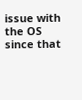issue with the OS since that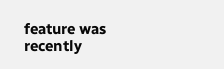feature was recently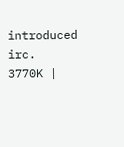introduced irc.
3770K |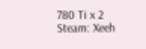780 Ti x 2
Steam: Xeeh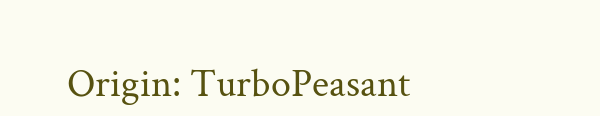Origin: TurboPeasant